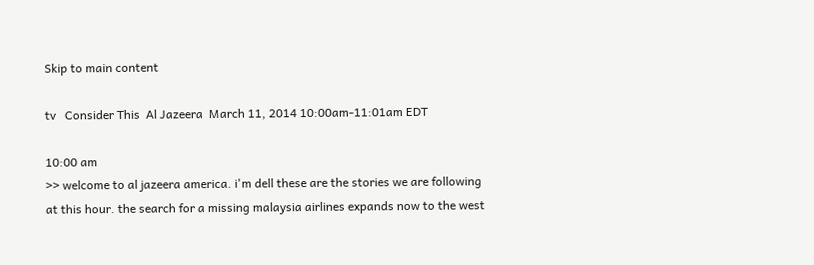Skip to main content

tv   Consider This  Al Jazeera  March 11, 2014 10:00am-11:01am EDT

10:00 am
>> welcome to al jazeera america. i'm dell these are the stories we are following at this hour. the search for a missing malaysia airlines expands now to the west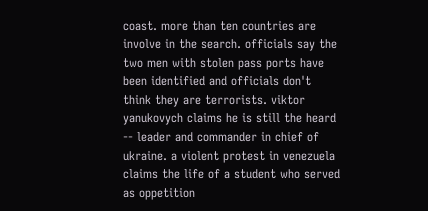coast. more than ten countries are involve in the search. officials say the two men with stolen pass ports have been identified and officials don't think they are terrorists. viktor yanukovych claims he is still the heard -- leader and commander in chief of ukraine. a violent protest in venezuela claims the life of a student who served as oppetition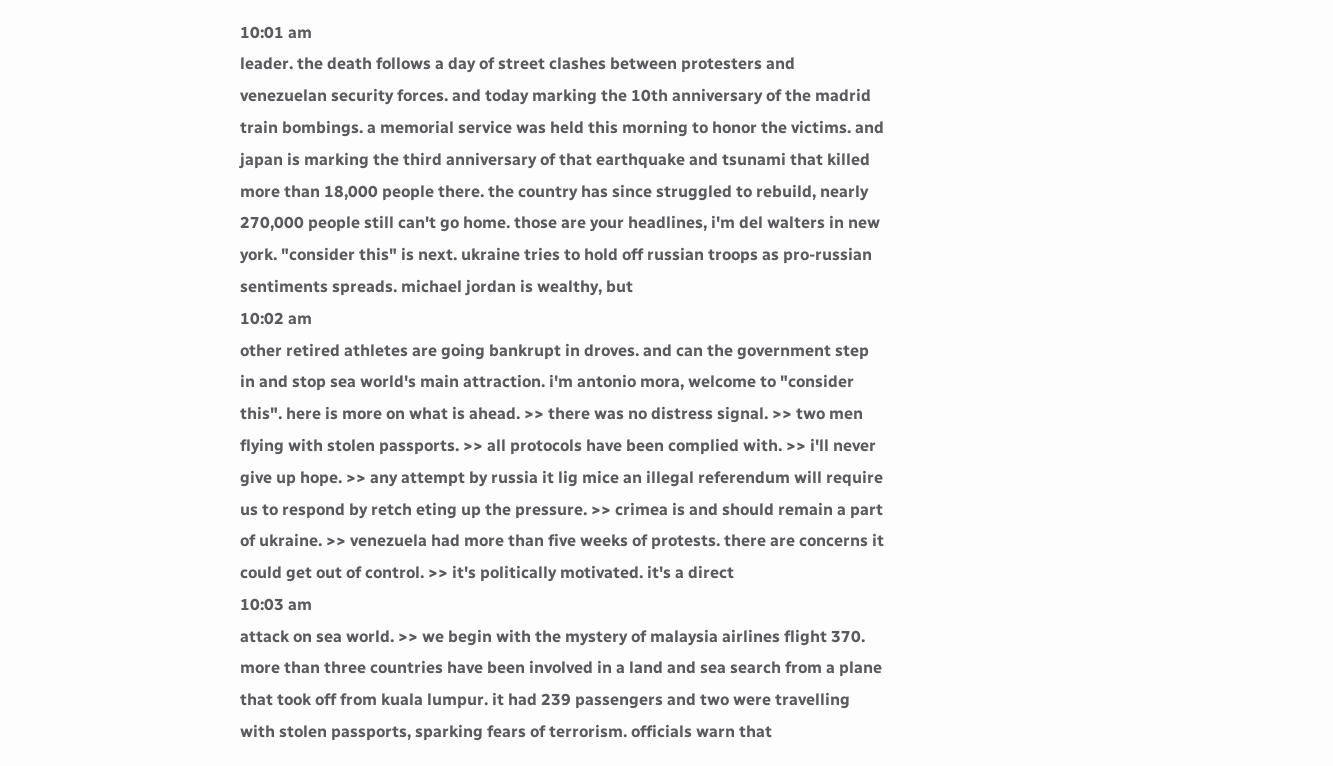10:01 am
leader. the death follows a day of street clashes between protesters and venezuelan security forces. and today marking the 10th anniversary of the madrid train bombings. a memorial service was held this morning to honor the victims. and japan is marking the third anniversary of that earthquake and tsunami that killed more than 18,000 people there. the country has since struggled to rebuild, nearly 270,000 people still can't go home. those are your headlines, i'm del walters in new york. "consider this" is next. ukraine tries to hold off russian troops as pro-russian sentiments spreads. michael jordan is wealthy, but
10:02 am
other retired athletes are going bankrupt in droves. and can the government step in and stop sea world's main attraction. i'm antonio mora, welcome to "consider this". here is more on what is ahead. >> there was no distress signal. >> two men flying with stolen passports. >> all protocols have been complied with. >> i'll never give up hope. >> any attempt by russia it lig mice an illegal referendum will require us to respond by retch eting up the pressure. >> crimea is and should remain a part of ukraine. >> venezuela had more than five weeks of protests. there are concerns it could get out of control. >> it's politically motivated. it's a direct
10:03 am
attack on sea world. >> we begin with the mystery of malaysia airlines flight 370. more than three countries have been involved in a land and sea search from a plane that took off from kuala lumpur. it had 239 passengers and two were travelling with stolen passports, sparking fears of terrorism. officials warn that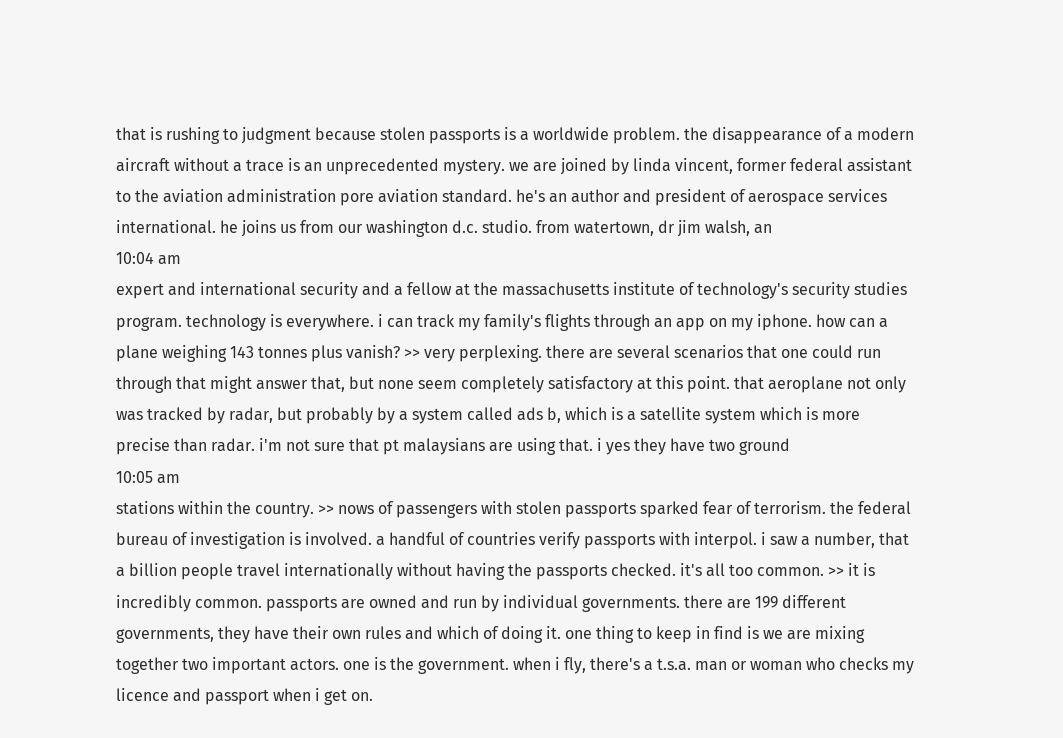that is rushing to judgment because stolen passports is a worldwide problem. the disappearance of a modern aircraft without a trace is an unprecedented mystery. we are joined by linda vincent, former federal assistant to the aviation administration pore aviation standard. he's an author and president of aerospace services international. he joins us from our washington d.c. studio. from watertown, dr jim walsh, an
10:04 am
expert and international security and a fellow at the massachusetts institute of technology's security studies program. technology is everywhere. i can track my family's flights through an app on my iphone. how can a plane weighing 143 tonnes plus vanish? >> very perplexing. there are several scenarios that one could run through that might answer that, but none seem completely satisfactory at this point. that aeroplane not only was tracked by radar, but probably by a system called ads b, which is a satellite system which is more precise than radar. i'm not sure that pt malaysians are using that. i yes they have two ground
10:05 am
stations within the country. >> nows of passengers with stolen passports sparked fear of terrorism. the federal bureau of investigation is involved. a handful of countries verify passports with interpol. i saw a number, that a billion people travel internationally without having the passports checked. it's all too common. >> it is incredibly common. passports are owned and run by individual governments. there are 199 different governments, they have their own rules and which of doing it. one thing to keep in find is we are mixing together two important actors. one is the government. when i fly, there's a t.s.a. man or woman who checks my licence and passport when i get on.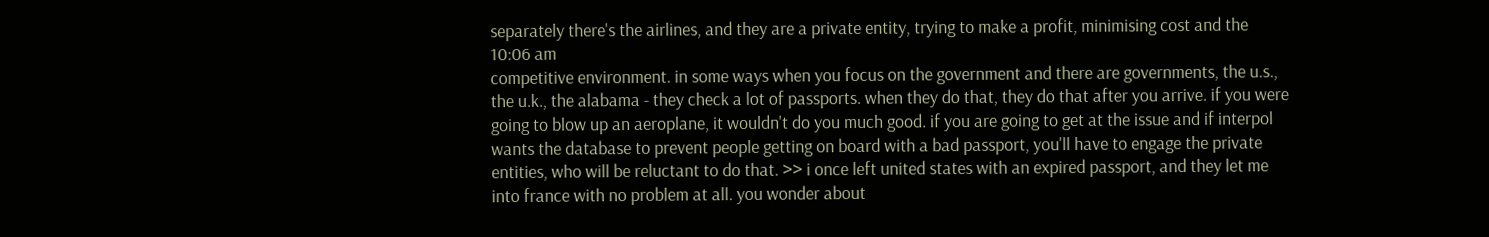separately there's the airlines, and they are a private entity, trying to make a profit, minimising cost and the
10:06 am
competitive environment. in some ways when you focus on the government and there are governments, the u.s., the u.k., the alabama - they check a lot of passports. when they do that, they do that after you arrive. if you were going to blow up an aeroplane, it wouldn't do you much good. if you are going to get at the issue and if interpol wants the database to prevent people getting on board with a bad passport, you'll have to engage the private entities, who will be reluctant to do that. >> i once left united states with an expired passport, and they let me into france with no problem at all. you wonder about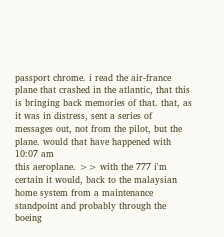passport chrome. i read the air-france plane that crashed in the atlantic, that this is bringing back memories of that. that, as it was in distress, sent a series of messages out, not from the pilot, but the plane. would that have happened with
10:07 am
this aeroplane. >> with the 777 i'm certain it would, back to the malaysian home system from a maintenance standpoint and probably through the boeing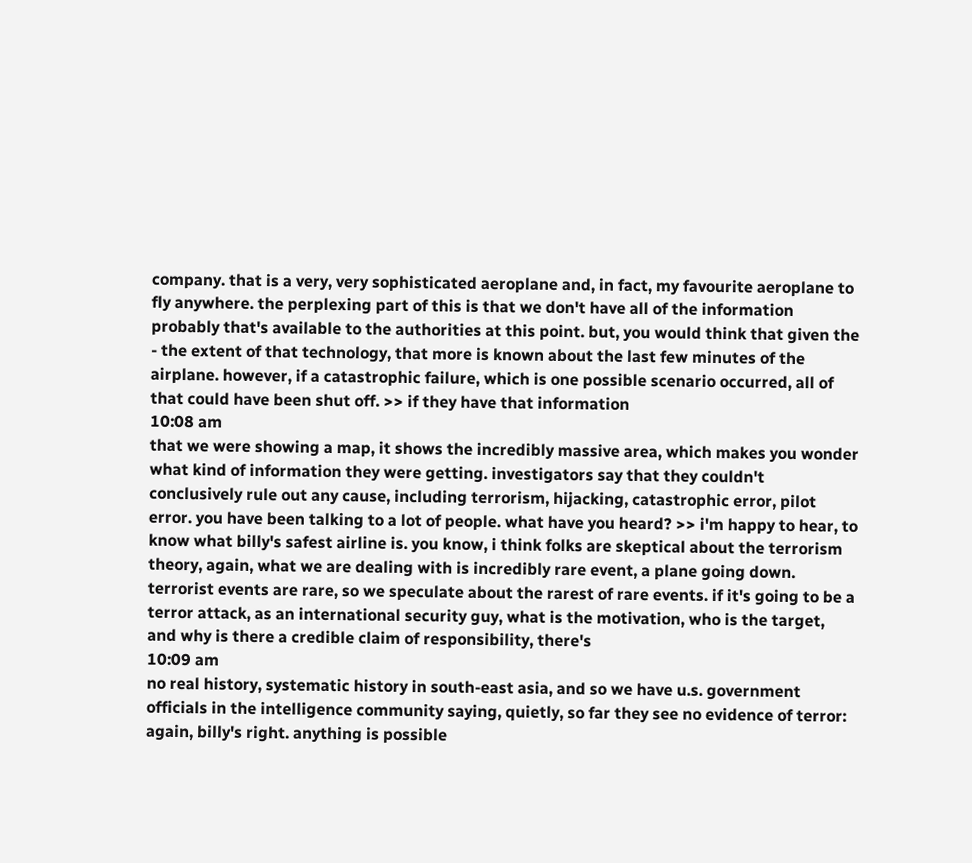company. that is a very, very sophisticated aeroplane and, in fact, my favourite aeroplane to fly anywhere. the perplexing part of this is that we don't have all of the information probably that's available to the authorities at this point. but, you would think that given the - the extent of that technology, that more is known about the last few minutes of the airplane. however, if a catastrophic failure, which is one possible scenario occurred, all of that could have been shut off. >> if they have that information
10:08 am
that we were showing a map, it shows the incredibly massive area, which makes you wonder what kind of information they were getting. investigators say that they couldn't conclusively rule out any cause, including terrorism, hijacking, catastrophic error, pilot error. you have been talking to a lot of people. what have you heard? >> i'm happy to hear, to know what billy's safest airline is. you know, i think folks are skeptical about the terrorism theory, again, what we are dealing with is incredibly rare event, a plane going down. terrorist events are rare, so we speculate about the rarest of rare events. if it's going to be a terror attack, as an international security guy, what is the motivation, who is the target, and why is there a credible claim of responsibility, there's
10:09 am
no real history, systematic history in south-east asia, and so we have u.s. government officials in the intelligence community saying, quietly, so far they see no evidence of terror: again, billy's right. anything is possible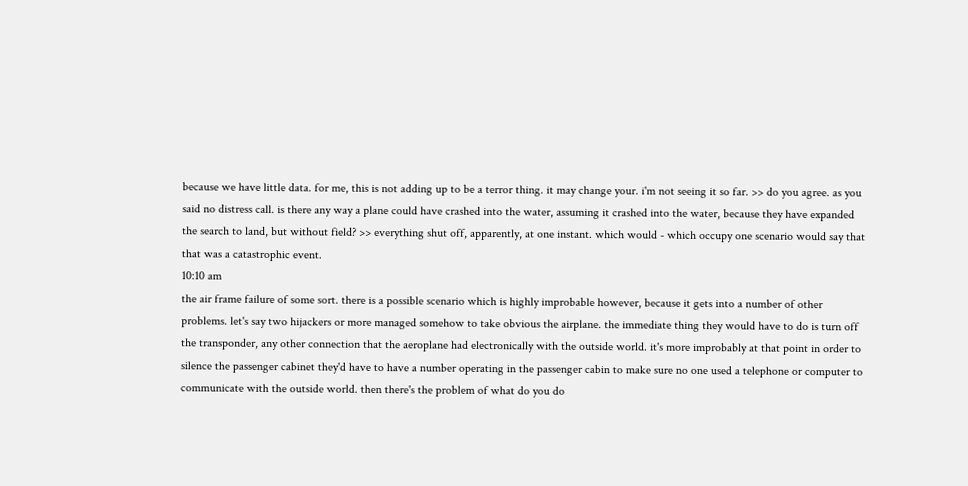because we have little data. for me, this is not adding up to be a terror thing. it may change your. i'm not seeing it so far. >> do you agree. as you said no distress call. is there any way a plane could have crashed into the water, assuming it crashed into the water, because they have expanded the search to land, but without field? >> everything shut off, apparently, at one instant. which would - which occupy one scenario would say that that was a catastrophic event.
10:10 am
the air frame failure of some sort. there is a possible scenario which is highly improbable however, because it gets into a number of other problems. let's say two hijackers or more managed somehow to take obvious the airplane. the immediate thing they would have to do is turn off the transponder, any other connection that the aeroplane had electronically with the outside world. it's more improbably at that point in order to silence the passenger cabinet they'd have to have a number operating in the passenger cabin to make sure no one used a telephone or computer to communicate with the outside world. then there's the problem of what do you do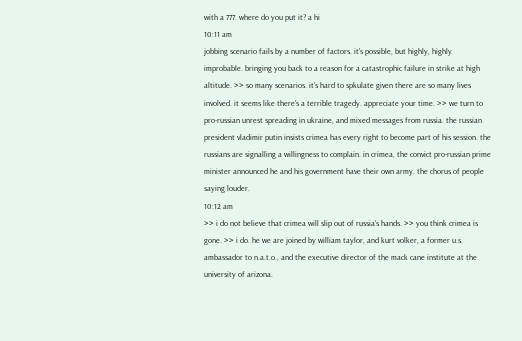with a 777. where do you put it? a hi
10:11 am
jobbing scenario fails by a number of factors. it's possible, but highly, highly improbable. bringing you back to a reason for a catastrophic failure in strike at high altitude. >> so many scenarios. it's hard to spkulate given there are so many lives involved. it seems like there's a terrible tragedy. appreciate your time. >> we turn to pro-russian unrest spreading in ukraine, and mixed messages from russia. the russian president vladimir putin insists crimea has every right to become part of his session. the russians are signalling a willingness to complain. in crimea, the convict pro-russian prime minister announced he and his government have their own army. the chorus of people saying louder.
10:12 am
>> i do not believe that crimea will slip out of russia's hands. >> you think crimea is gone. >> i do. he we are joined by william taylor, and kurt volker, a former u.s. ambassador to n.a.t.o., and the executive director of the mack cane institute at the university of arizona.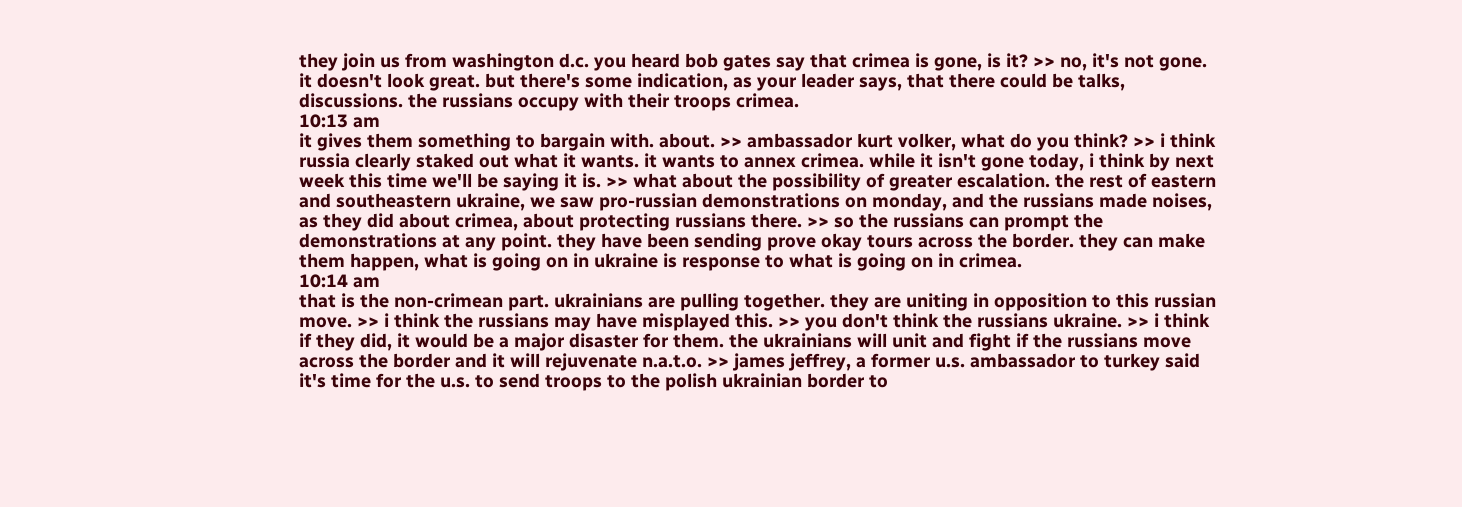they join us from washington d.c. you heard bob gates say that crimea is gone, is it? >> no, it's not gone. it doesn't look great. but there's some indication, as your leader says, that there could be talks, discussions. the russians occupy with their troops crimea.
10:13 am
it gives them something to bargain with. about. >> ambassador kurt volker, what do you think? >> i think russia clearly staked out what it wants. it wants to annex crimea. while it isn't gone today, i think by next week this time we'll be saying it is. >> what about the possibility of greater escalation. the rest of eastern and southeastern ukraine, we saw pro-russian demonstrations on monday, and the russians made noises, as they did about crimea, about protecting russians there. >> so the russians can prompt the demonstrations at any point. they have been sending prove okay tours across the border. they can make them happen, what is going on in ukraine is response to what is going on in crimea.
10:14 am
that is the non-crimean part. ukrainians are pulling together. they are uniting in opposition to this russian move. >> i think the russians may have misplayed this. >> you don't think the russians ukraine. >> i think if they did, it would be a major disaster for them. the ukrainians will unit and fight if the russians move across the border and it will rejuvenate n.a.t.o. >> james jeffrey, a former u.s. ambassador to turkey said it's time for the u.s. to send troops to the polish ukrainian border to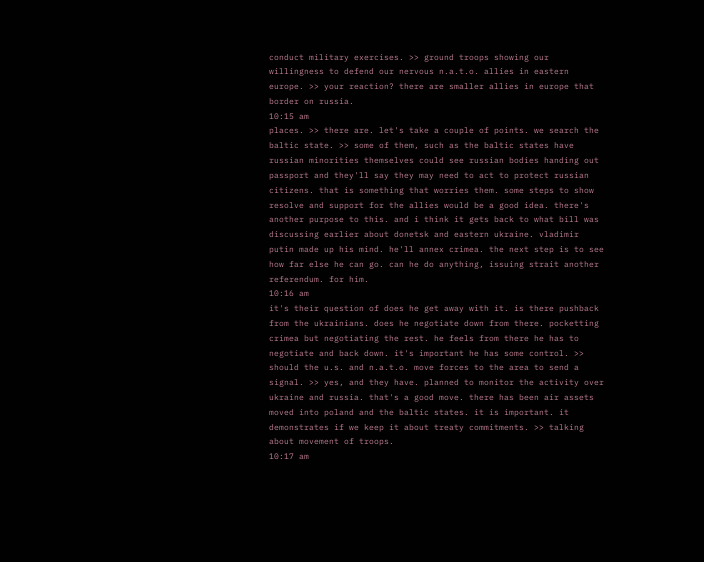conduct military exercises. >> ground troops showing our willingness to defend our nervous n.a.t.o. allies in eastern europe. >> your reaction? there are smaller allies in europe that border on russia.
10:15 am
places. >> there are. let's take a couple of points. we search the baltic state. >> some of them, such as the baltic states have russian minorities themselves could see russian bodies handing out passport and they'll say they may need to act to protect russian citizens. that is something that worries them. some steps to show resolve and support for the allies would be a good idea. there's another purpose to this. and i think it gets back to what bill was discussing earlier about donetsk and eastern ukraine. vladimir putin made up his mind. he'll annex crimea. the next step is to see how far else he can go. can he do anything, issuing strait another referendum. for him.
10:16 am
it's their question of does he get away with it. is there pushback from the ukrainians. does he negotiate down from there. pocketting crimea but negotiating the rest. he feels from there he has to negotiate and back down. it's important he has some control. >> should the u.s. and n.a.t.o. move forces to the area to send a signal. >> yes, and they have. planned to monitor the activity over ukraine and russia. that's a good move. there has been air assets moved into poland and the baltic states. it is important. it demonstrates if we keep it about treaty commitments. >> talking about movement of troops.
10:17 am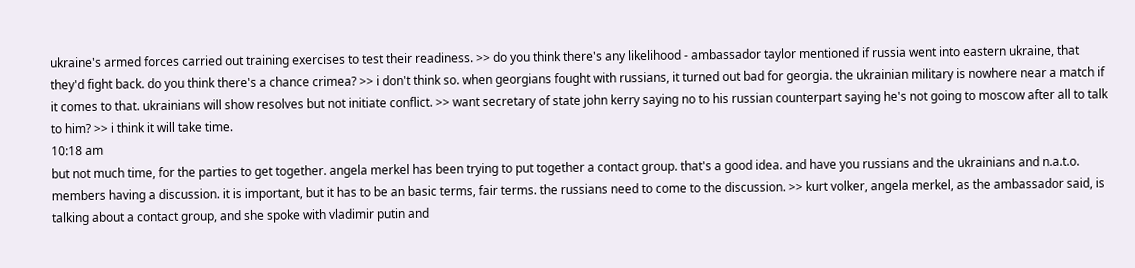ukraine's armed forces carried out training exercises to test their readiness. >> do you think there's any likelihood - ambassador taylor mentioned if russia went into eastern ukraine, that they'd fight back. do you think there's a chance crimea? >> i don't think so. when georgians fought with russians, it turned out bad for georgia. the ukrainian military is nowhere near a match if it comes to that. ukrainians will show resolves but not initiate conflict. >> want secretary of state john kerry saying no to his russian counterpart saying he's not going to moscow after all to talk to him? >> i think it will take time.
10:18 am
but not much time, for the parties to get together. angela merkel has been trying to put together a contact group. that's a good idea. and have you russians and the ukrainians and n.a.t.o. members having a discussion. it is important, but it has to be an basic terms, fair terms. the russians need to come to the discussion. >> kurt volker, angela merkel, as the ambassador said, is talking about a contact group, and she spoke with vladimir putin and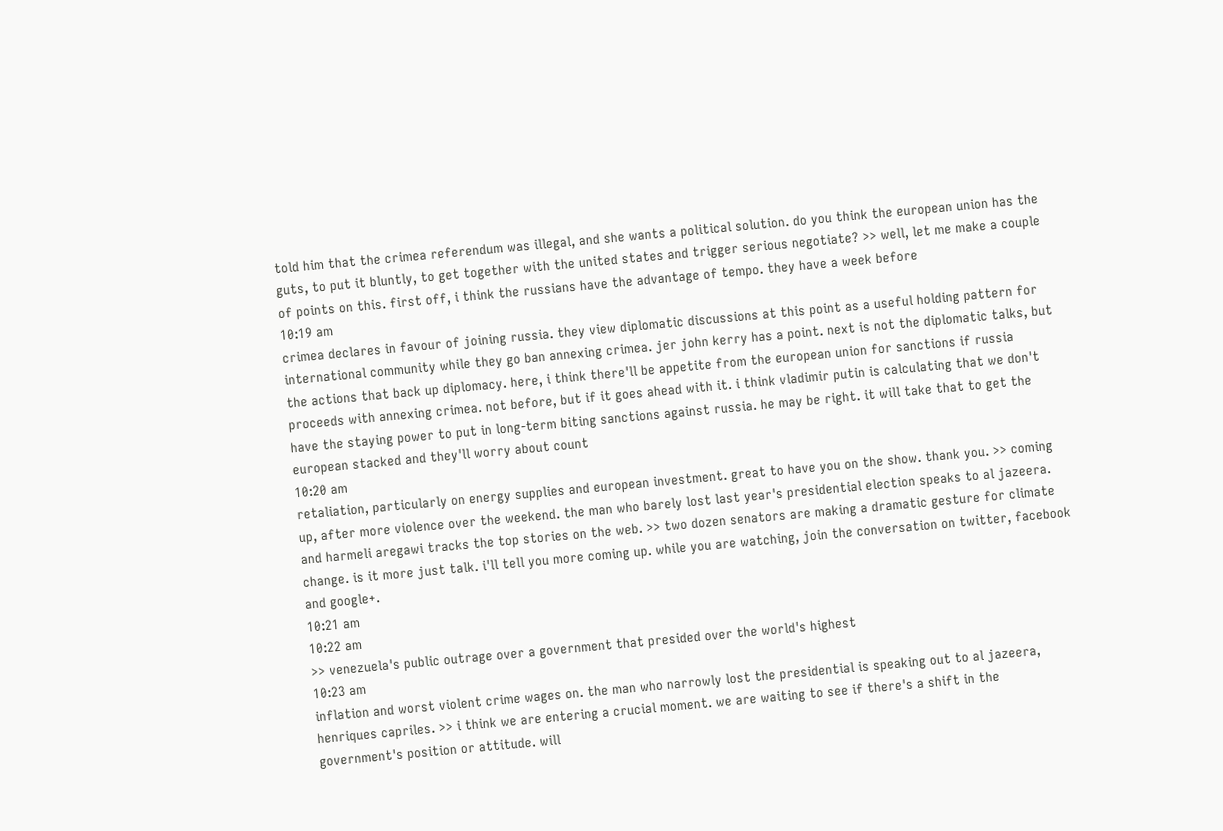told him that the crimea referendum was illegal, and she wants a political solution. do you think the european union has the guts, to put it bluntly, to get together with the united states and trigger serious negotiate? >> well, let me make a couple of points on this. first off, i think the russians have the advantage of tempo. they have a week before
10:19 am
crimea declares in favour of joining russia. they view diplomatic discussions at this point as a useful holding pattern for international community while they go ban annexing crimea. jer john kerry has a point. next is not the diplomatic talks, but the actions that back up diplomacy. here, i think there'll be appetite from the european union for sanctions if russia proceeds with annexing crimea. not before, but if it goes ahead with it. i think vladimir putin is calculating that we don't have the staying power to put in long-term biting sanctions against russia. he may be right. it will take that to get the european stacked and they'll worry about count
10:20 am
retaliation, particularly on energy supplies and european investment. great to have you on the show. thank you. >> coming up, after more violence over the weekend. the man who barely lost last year's presidential election speaks to al jazeera. and harmeli aregawi tracks the top stories on the web. >> two dozen senators are making a dramatic gesture for climate change. is it more just talk. i'll tell you more coming up. while you are watching, join the conversation on twitter, facebook and google+.
10:21 am
10:22 am
>> venezuela's public outrage over a government that presided over the world's highest
10:23 am
inflation and worst violent crime wages on. the man who narrowly lost the presidential is speaking out to al jazeera, henriques capriles. >> i think we are entering a crucial moment. we are waiting to see if there's a shift in the government's position or attitude. will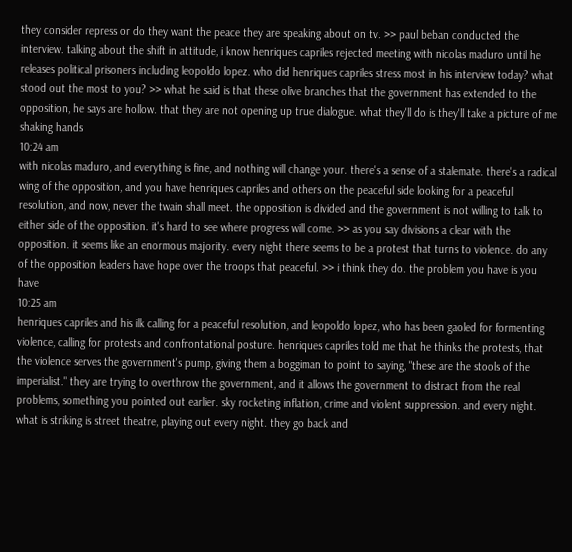they consider repress or do they want the peace they are speaking about on tv. >> paul beban conducted the interview. talking about the shift in attitude, i know henriques capriles rejected meeting with nicolas maduro until he releases political prisoners including leopoldo lopez. who did henriques capriles stress most in his interview today? what stood out the most to you? >> what he said is that these olive branches that the government has extended to the opposition, he says are hollow. that they are not opening up true dialogue. what they'll do is they'll take a picture of me shaking hands
10:24 am
with nicolas maduro, and everything is fine, and nothing will change your. there's a sense of a stalemate. there's a radical wing of the opposition, and you have henriques capriles and others on the peaceful side looking for a peaceful resolution, and now, never the twain shall meet. the opposition is divided and the government is not willing to talk to either side of the opposition. it's hard to see where progress will come. >> as you say divisions a clear with the opposition. it seems like an enormous majority. every night there seems to be a protest that turns to violence. do any of the opposition leaders have hope over the troops that peaceful. >> i think they do. the problem you have is you have
10:25 am
henriques capriles and his ilk calling for a peaceful resolution, and leopoldo lopez, who has been gaoled for formenting violence, calling for protests and confrontational posture. henriques capriles told me that he thinks the protests, that the violence serves the government's pump, giving them a boggiman to point to saying, "these are the stools of the imperialist." they are trying to overthrow the government, and it allows the government to distract from the real problems, something you pointed out earlier. sky rocketing inflation, crime and violent suppression. and every night. what is striking is street theatre, playing out every night. they go back and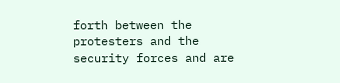forth between the protesters and the security forces and are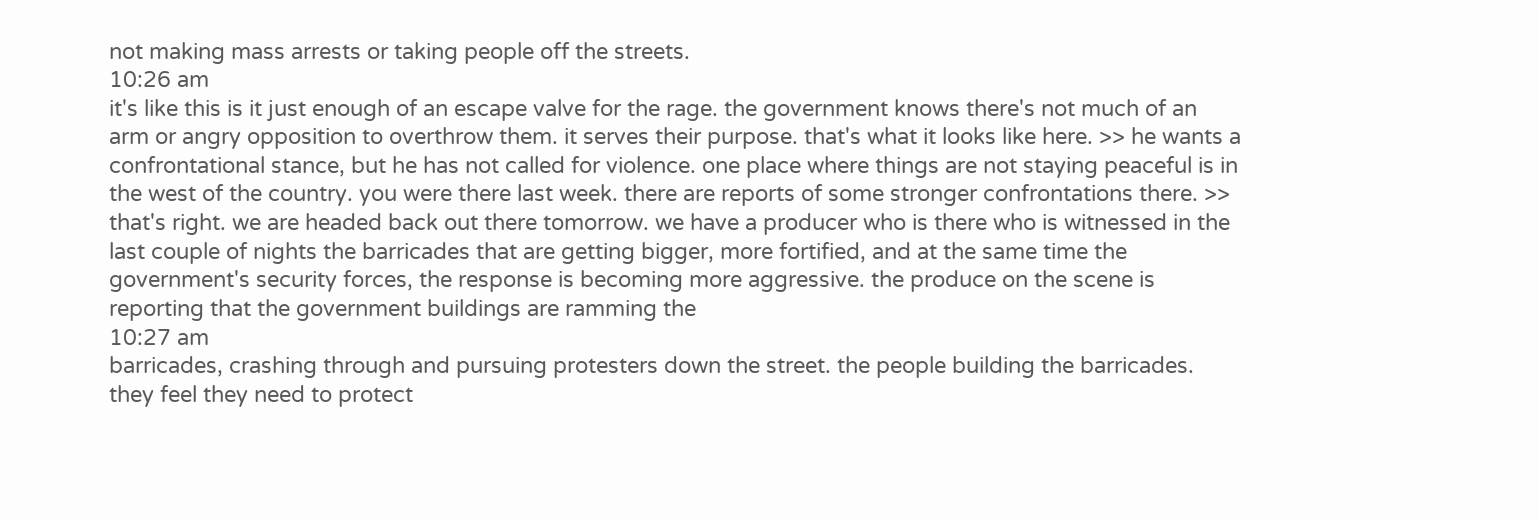not making mass arrests or taking people off the streets.
10:26 am
it's like this is it just enough of an escape valve for the rage. the government knows there's not much of an arm or angry opposition to overthrow them. it serves their purpose. that's what it looks like here. >> he wants a confrontational stance, but he has not called for violence. one place where things are not staying peaceful is in the west of the country. you were there last week. there are reports of some stronger confrontations there. >> that's right. we are headed back out there tomorrow. we have a producer who is there who is witnessed in the last couple of nights the barricades that are getting bigger, more fortified, and at the same time the government's security forces, the response is becoming more aggressive. the produce on the scene is reporting that the government buildings are ramming the
10:27 am
barricades, crashing through and pursuing protesters down the street. the people building the barricades. they feel they need to protect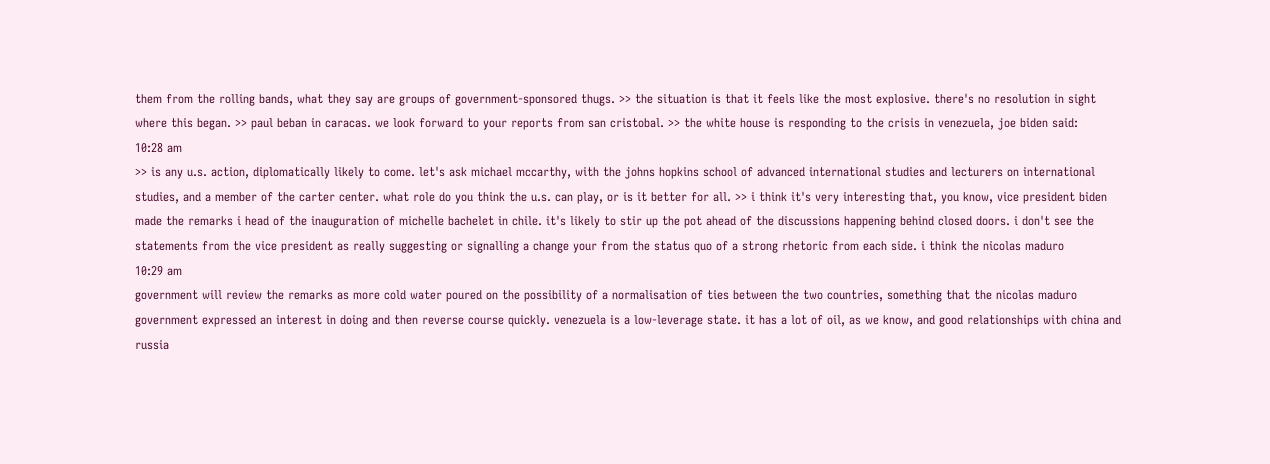them from the rolling bands, what they say are groups of government-sponsored thugs. >> the situation is that it feels like the most explosive. there's no resolution in sight where this began. >> paul beban in caracas. we look forward to your reports from san cristobal. >> the white house is responding to the crisis in venezuela, joe biden said:
10:28 am
>> is any u.s. action, diplomatically likely to come. let's ask michael mccarthy, with the johns hopkins school of advanced international studies and lecturers on international studies, and a member of the carter center. what role do you think the u.s. can play, or is it better for all. >> i think it's very interesting that, you know, vice president biden made the remarks i head of the inauguration of michelle bachelet in chile. it's likely to stir up the pot ahead of the discussions happening behind closed doors. i don't see the statements from the vice president as really suggesting or signalling a change your from the status quo of a strong rhetoric from each side. i think the nicolas maduro
10:29 am
government will review the remarks as more cold water poured on the possibility of a normalisation of ties between the two countries, something that the nicolas maduro government expressed an interest in doing and then reverse course quickly. venezuela is a low-leverage state. it has a lot of oil, as we know, and good relationships with china and russia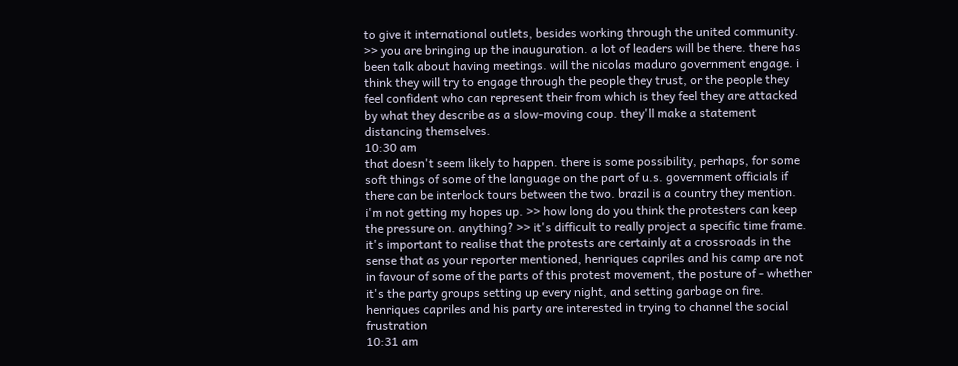to give it international outlets, besides working through the united community. >> you are bringing up the inauguration. a lot of leaders will be there. there has been talk about having meetings. will the nicolas maduro government engage. i think they will try to engage through the people they trust, or the people they feel confident who can represent their from which is they feel they are attacked by what they describe as a slow-moving coup. they'll make a statement distancing themselves.
10:30 am
that doesn't seem likely to happen. there is some possibility, perhaps, for some soft things of some of the language on the part of u.s. government officials if there can be interlock tours between the two. brazil is a country they mention. i'm not getting my hopes up. >> how long do you think the protesters can keep the pressure on. anything? >> it's difficult to really project a specific time frame. it's important to realise that the protests are certainly at a crossroads in the sense that as your reporter mentioned, henriques capriles and his camp are not in favour of some of the parts of this protest movement, the posture of - whether it's the party groups setting up every night, and setting garbage on fire. henriques capriles and his party are interested in trying to channel the social frustration
10:31 am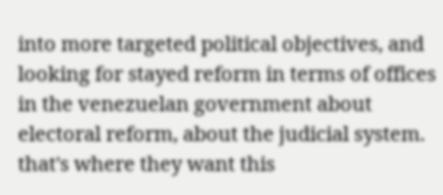into more targeted political objectives, and looking for stayed reform in terms of offices in the venezuelan government about electoral reform, about the judicial system. that's where they want this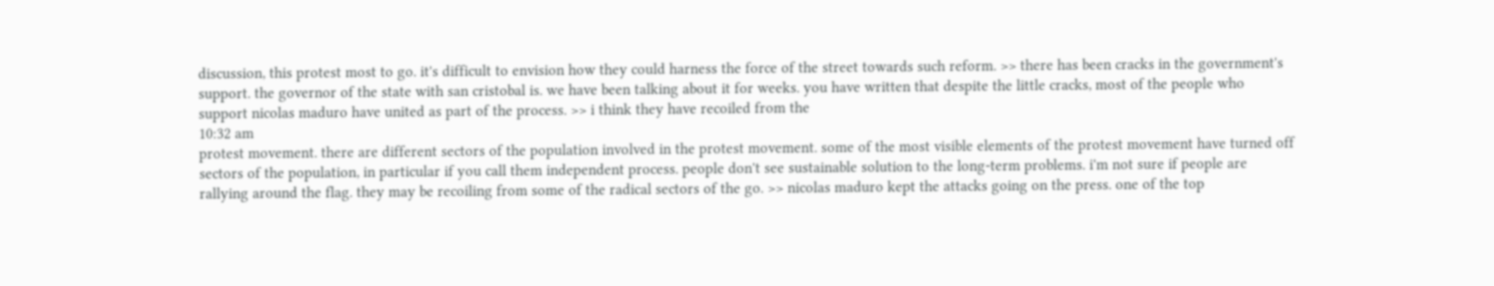discussion, this protest most to go. it's difficult to envision how they could harness the force of the street towards such reform. >> there has been cracks in the government's support. the governor of the state with san cristobal is. we have been talking about it for weeks. you have written that despite the little cracks, most of the people who support nicolas maduro have united as part of the process. >> i think they have recoiled from the
10:32 am
protest movement. there are different sectors of the population involved in the protest movement. some of the most visible elements of the protest movement have turned off sectors of the population, in particular if you call them independent process. people don't see sustainable solution to the long-term problems. i'm not sure if people are rallying around the flag. they may be recoiling from some of the radical sectors of the go. >> nicolas maduro kept the attacks going on the press. one of the top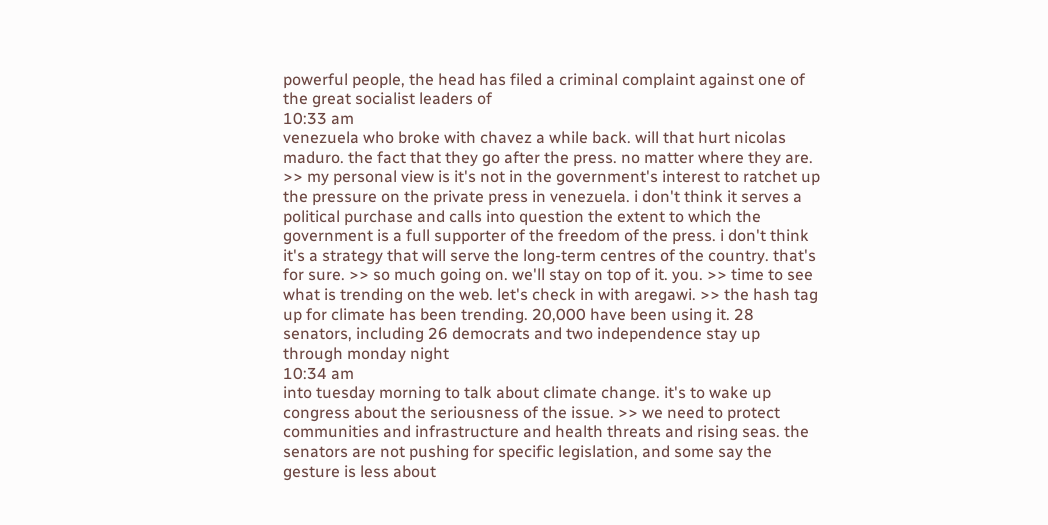powerful people, the head has filed a criminal complaint against one of the great socialist leaders of
10:33 am
venezuela who broke with chavez a while back. will that hurt nicolas maduro. the fact that they go after the press. no matter where they are. >> my personal view is it's not in the government's interest to ratchet up the pressure on the private press in venezuela. i don't think it serves a political purchase and calls into question the extent to which the government is a full supporter of the freedom of the press. i don't think it's a strategy that will serve the long-term centres of the country. that's for sure. >> so much going on. we'll stay on top of it. you. >> time to see what is trending on the web. let's check in with aregawi. >> the hash tag up for climate has been trending. 20,000 have been using it. 28 senators, including 26 democrats and two independence stay up through monday night
10:34 am
into tuesday morning to talk about climate change. it's to wake up congress about the seriousness of the issue. >> we need to protect communities and infrastructure and health threats and rising seas. the senators are not pushing for specific legislation, and some say the gesture is less about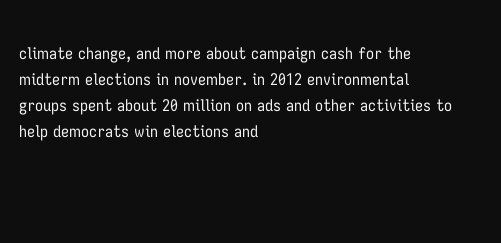climate change, and more about campaign cash for the midterm elections in november. in 2012 environmental groups spent about 20 million on ads and other activities to help democrats win elections and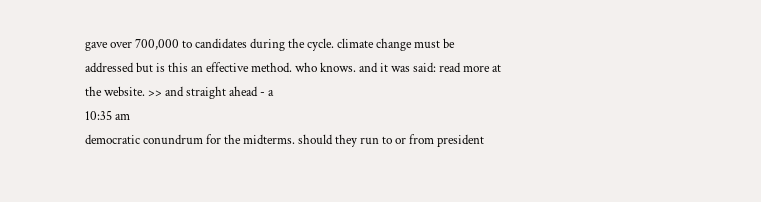gave over 700,000 to candidates during the cycle. climate change must be addressed but is this an effective method. who knows. and it was said: read more at the website. >> and straight ahead - a
10:35 am
democratic conundrum for the midterms. should they run to or from president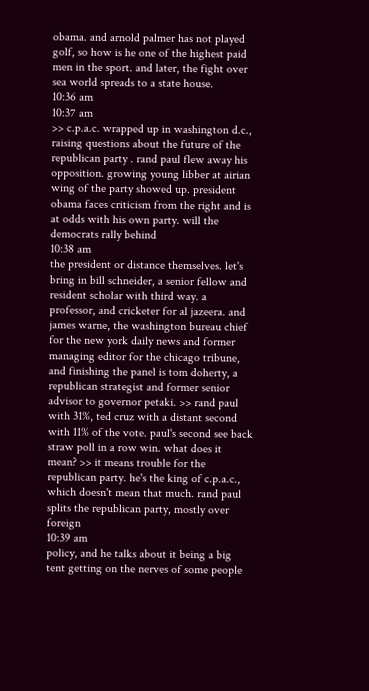obama. and arnold palmer has not played golf, so how is he one of the highest paid men in the sport. and later, the fight over sea world spreads to a state house.
10:36 am
10:37 am
>> c.p.a.c. wrapped up in washington d.c., raising questions about the future of the republican party . rand paul flew away his opposition. growing young libber at airian wing of the party showed up. president obama faces criticism from the right and is at odds with his own party. will the democrats rally behind
10:38 am
the president or distance themselves. let's bring in bill schneider, a senior fellow and resident scholar with third way. a professor, and cricketer for al jazeera. and james warne, the washington bureau chief for the new york daily news and former managing editor for the chicago tribune, and finishing the panel is tom doherty, a republican strategist and former senior advisor to governor petaki. >> rand paul with 31%, ted cruz with a distant second with 11% of the vote. paul's second see back straw poll in a row win. what does it mean? >> it means trouble for the republican party. he's the king of c.p.a.c., which doesn't mean that much. rand paul splits the republican party, mostly over foreign
10:39 am
policy, and he talks about it being a big tent getting on the nerves of some people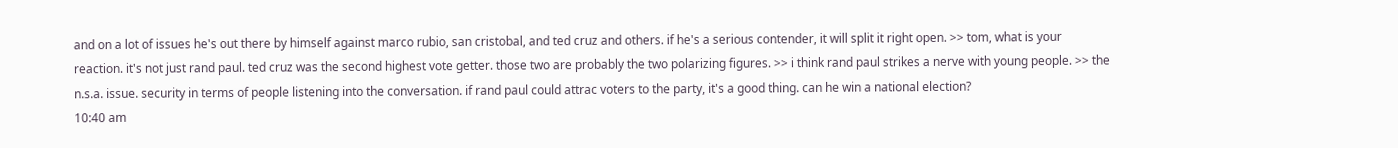and on a lot of issues he's out there by himself against marco rubio, san cristobal, and ted cruz and others. if he's a serious contender, it will split it right open. >> tom, what is your reaction. it's not just rand paul. ted cruz was the second highest vote getter. those two are probably the two polarizing figures. >> i think rand paul strikes a nerve with young people. >> the n.s.a. issue. security in terms of people listening into the conversation. if rand paul could attrac voters to the party, it's a good thing. can he win a national election?
10:40 am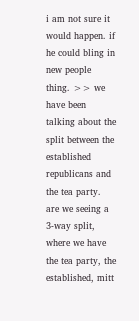i am not sure it would happen. if he could bling in new people thing. >> we have been talking about the split between the established republicans and the tea party. are we seeing a 3-way split, where we have the tea party, the established, mitt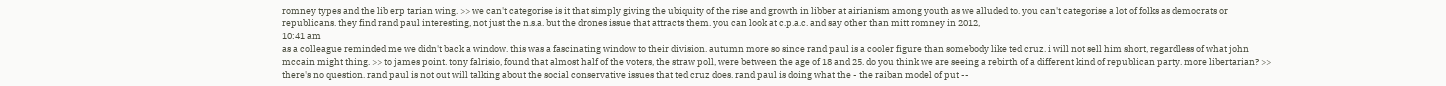romney types and the lib erp tarian wing. >> we can't categorise is it that simply giving the ubiquity of the rise and growth in libber at airianism among youth as we alluded to. you can't categorise a lot of folks as democrats or republicans. they find rand paul interesting, not just the n.s.a. but the drones issue that attracts them. you can look at c.p.a.c. and say other than mitt romney in 2012,
10:41 am
as a colleague reminded me we didn't back a window. this was a fascinating window to their division. autumn more so since rand paul is a cooler figure than somebody like ted cruz. i will not sell him short, regardless of what john mccain might thing. >> to james point. tony falrisio, found that almost half of the voters, the straw poll, were between the age of 18 and 25. do you think we are seeing a rebirth of a different kind of republican party. more libertarian? >> there's no question. rand paul is not out will talking about the social conservative issues that ted cruz does. rand paul is doing what the - the raiban model of put --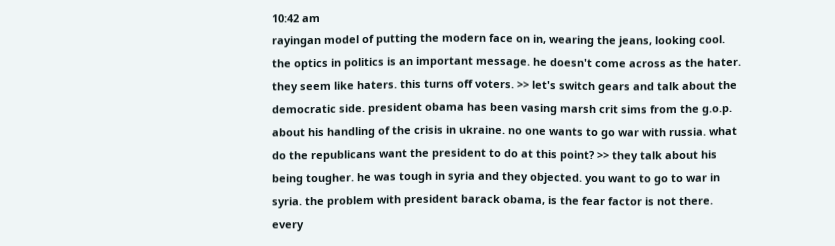10:42 am
rayingan model of putting the modern face on in, wearing the jeans, looking cool. the optics in politics is an important message. he doesn't come across as the hater. they seem like haters. this turns off voters. >> let's switch gears and talk about the democratic side. president obama has been vasing marsh crit sims from the g.o.p. about his handling of the crisis in ukraine. no one wants to go war with russia. what do the republicans want the president to do at this point? >> they talk about his being tougher. he was tough in syria and they objected. you want to go to war in syria. the problem with president barack obama, is the fear factor is not there. every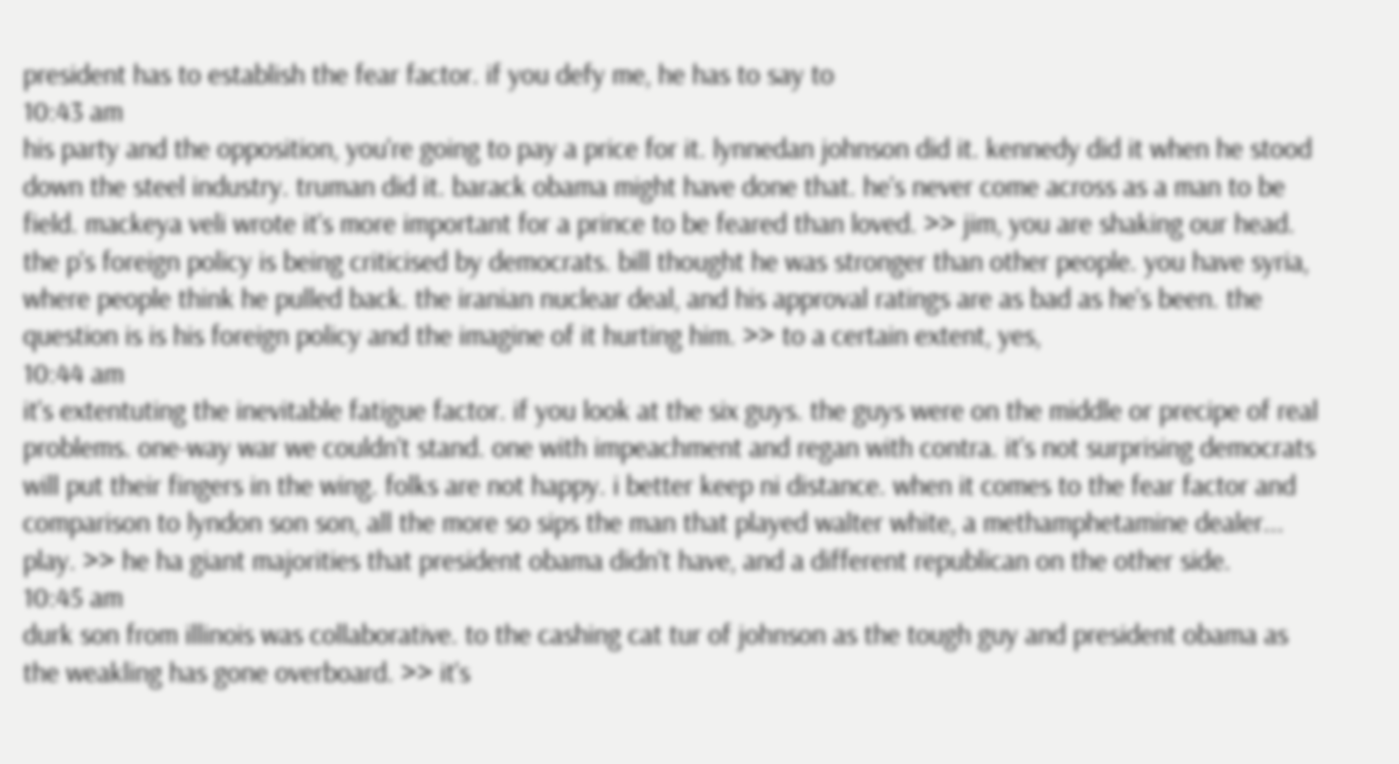president has to establish the fear factor. if you defy me, he has to say to
10:43 am
his party and the opposition, you're going to pay a price for it. lynnedan johnson did it. kennedy did it when he stood down the steel industry. truman did it. barack obama might have done that. he's never come across as a man to be field. mackeya veli wrote it's more important for a prince to be feared than loved. >> jim, you are shaking our head. the p's foreign policy is being criticised by democrats. bill thought he was stronger than other people. you have syria, where people think he pulled back. the iranian nuclear deal, and his approval ratings are as bad as he's been. the question is is his foreign policy and the imagine of it hurting him. >> to a certain extent, yes,
10:44 am
it's extentuting the inevitable fatigue factor. if you look at the six guys. the guys were on the middle or precipe of real problems. one-way war we couldn't stand. one with impeachment and regan with contra. it's not surprising democrats will put their fingers in the wing. folks are not happy. i better keep ni distance. when it comes to the fear factor and comparison to lyndon son son, all the more so sips the man that played walter white, a methamphetamine dealer... play. >> he ha giant majorities that president obama didn't have, and a different republican on the other side.
10:45 am
durk son from illinois was collaborative. to the cashing cat tur of johnson as the tough guy and president obama as the weakling has gone overboard. >> it's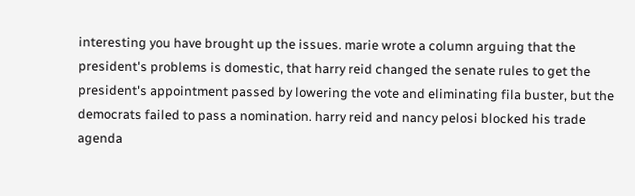interesting you have brought up the issues. marie wrote a column arguing that the president's problems is domestic, that harry reid changed the senate rules to get the president's appointment passed by lowering the vote and eliminating fila buster, but the democrats failed to pass a nomination. harry reid and nancy pelosi blocked his trade agenda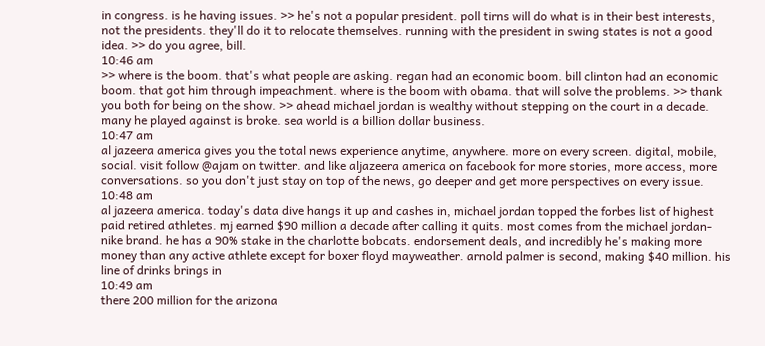in congress. is he having issues. >> he's not a popular president. poll tirns will do what is in their best interests, not the presidents. they'll do it to relocate themselves. running with the president in swing states is not a good idea. >> do you agree, bill.
10:46 am
>> where is the boom. that's what people are asking. regan had an economic boom. bill clinton had an economic boom. that got him through impeachment. where is the boom with obama. that will solve the problems. >> thank you both for being on the show. >> ahead michael jordan is wealthy without stepping on the court in a decade. many he played against is broke. sea world is a billion dollar business.
10:47 am
al jazeera america gives you the total news experience anytime, anywhere. more on every screen. digital, mobile, social. visit follow @ajam on twitter. and like aljazeera america on facebook for more stories, more access, more conversations. so you don't just stay on top of the news, go deeper and get more perspectives on every issue.
10:48 am
al jazeera america. today's data dive hangs it up and cashes in, michael jordan topped the forbes list of highest paid retired athletes. mj earned $90 million a decade after calling it quits. most comes from the michael jordan-nike brand. he has a 90% stake in the charlotte bobcats. endorsement deals, and incredibly he's making more money than any active athlete except for boxer floyd mayweather. arnold palmer is second, making $40 million. his line of drinks brings in
10:49 am
there 200 million for the arizona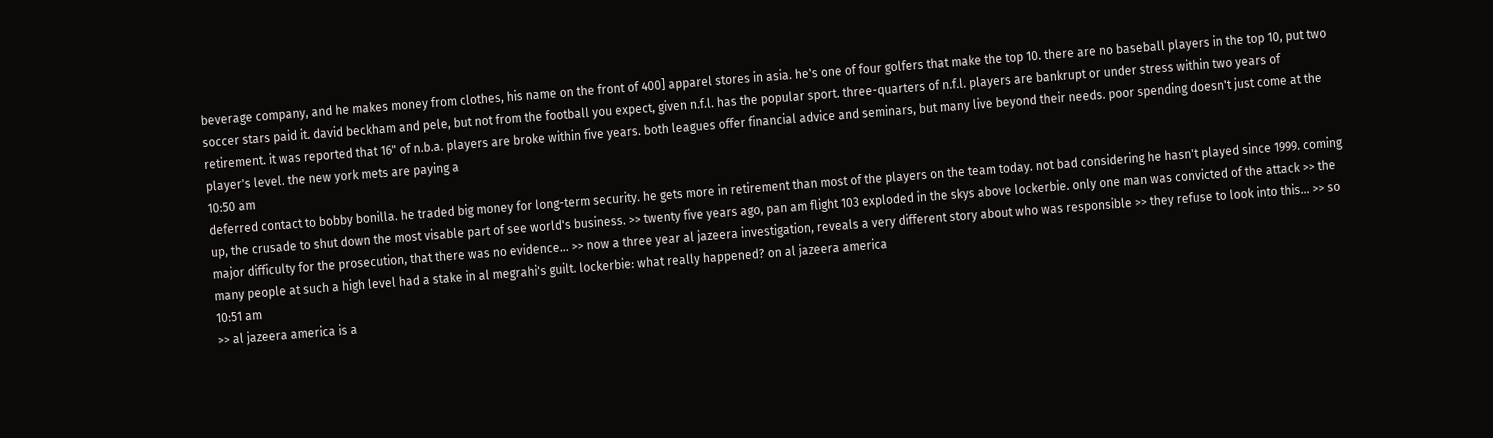beverage company, and he makes money from clothes, his name on the front of 400] apparel stores in asia. he's one of four golfers that make the top 10. there are no baseball players in the top 10, put two soccer stars paid it. david beckham and pele, but not from the football you expect, given n.f.l. has the popular sport. three-quarters of n.f.l. players are bankrupt or under stress within two years of retirement. it was reported that 16" of n.b.a. players are broke within five years. both leagues offer financial advice and seminars, but many live beyond their needs. poor spending doesn't just come at the player's level. the new york mets are paying a
10:50 am
deferred contact to bobby bonilla. he traded big money for long-term security. he gets more in retirement than most of the players on the team today. not bad considering he hasn't played since 1999. coming up, the crusade to shut down the most visable part of see world's business. >> twenty five years ago, pan am flight 103 exploded in the skys above lockerbie. only one man was convicted of the attack >> the major difficulty for the prosecution, that there was no evidence... >> now a three year al jazeera investigation, reveals a very different story about who was responsible >> they refuse to look into this... >> so many people at such a high level had a stake in al megrahi's guilt. lockerbie: what really happened? on al jazeera america
10:51 am
>> al jazeera america is a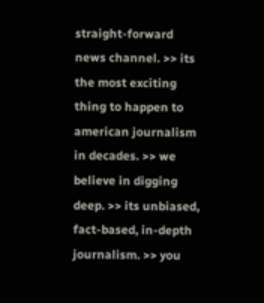straight-forward news channel. >> its the most exciting thing to happen to american journalism in decades. >> we believe in digging deep. >> its unbiased, fact-based, in-depth journalism. >> you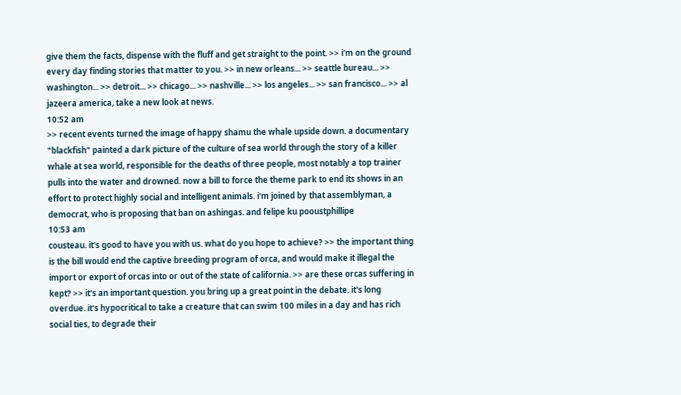give them the facts, dispense with the fluff and get straight to the point. >> i'm on the ground every day finding stories that matter to you. >> in new orleans... >> seattle bureau... >> washington... >> detroit... >> chicago... >> nashville... >> los angeles... >> san francisco... >> al jazeera america, take a new look at news.
10:52 am
>> recent events turned the image of happy shamu the whale upside down. a documentary "blackfish" painted a dark picture of the culture of sea world through the story of a killer whale at sea world, responsible for the deaths of three people, most notably a top trainer pulls into the water and drowned. now a bill to force the theme park to end its shows in an effort to protect highly social and intelligent animals. i'm joined by that assemblyman, a democrat, who is proposing that ban on ashingas. and felipe ku pooustphillipe
10:53 am
cousteau. it's good to have you with us. what do you hope to achieve? >> the important thing is the bill would end the captive breeding program of orca, and would make it illegal the import or export of orcas into or out of the state of california. >> are these orcas suffering in kept? >> it's an important question. you bring up a great point in the debate. it's long overdue. it's hypocritical to take a creature that can swim 100 miles in a day and has rich social ties, to degrade their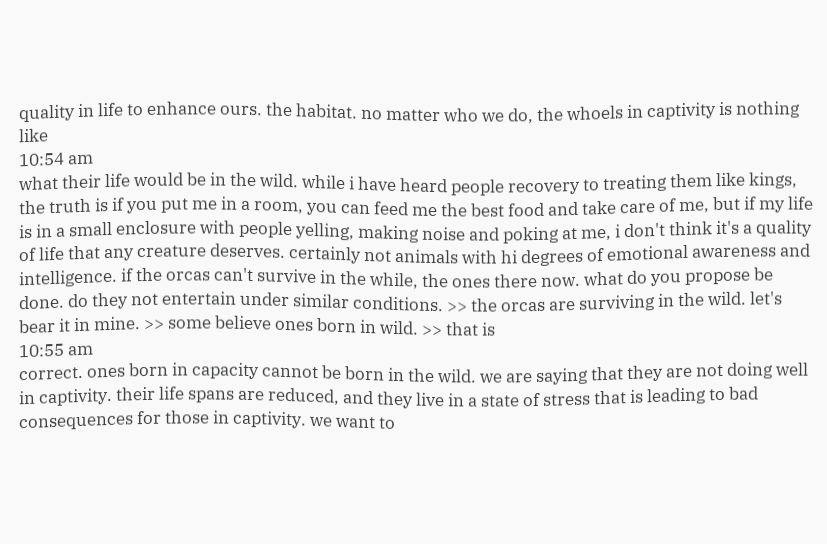quality in life to enhance ours. the habitat. no matter who we do, the whoels in captivity is nothing like
10:54 am
what their life would be in the wild. while i have heard people recovery to treating them like kings, the truth is if you put me in a room, you can feed me the best food and take care of me, but if my life is in a small enclosure with people yelling, making noise and poking at me, i don't think it's a quality of life that any creature deserves. certainly not animals with hi degrees of emotional awareness and intelligence. if the orcas can't survive in the while, the ones there now. what do you propose be done. do they not entertain under similar conditions. >> the orcas are surviving in the wild. let's bear it in mine. >> some believe ones born in wild. >> that is
10:55 am
correct. ones born in capacity cannot be born in the wild. we are saying that they are not doing well in captivity. their life spans are reduced, and they live in a state of stress that is leading to bad consequences for those in captivity. we want to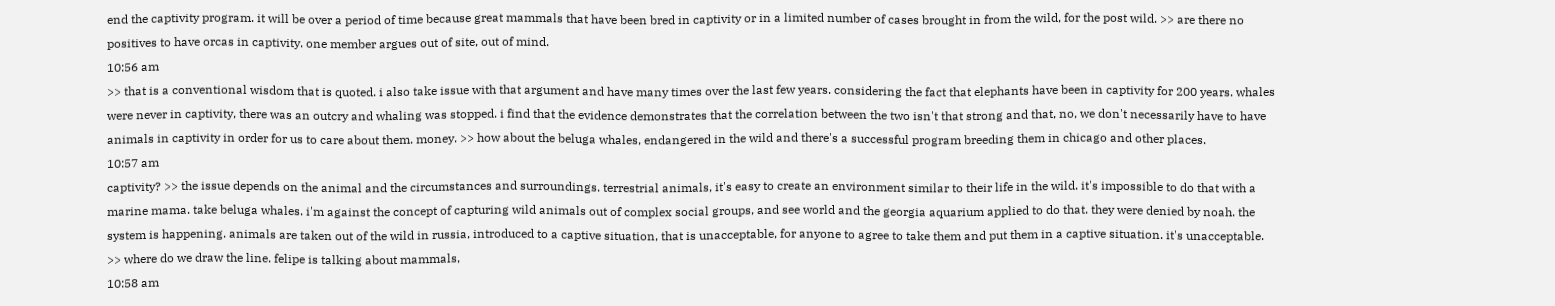end the captivity program. it will be over a period of time because great mammals that have been bred in captivity or in a limited number of cases brought in from the wild, for the post wild. >> are there no positives to have orcas in captivity. one member argues out of site, out of mind.
10:56 am
>> that is a conventional wisdom that is quoted. i also take issue with that argument and have many times over the last few years. considering the fact that elephants have been in captivity for 200 years. whales were never in captivity, there was an outcry and whaling was stopped. i find that the evidence demonstrates that the correlation between the two isn't that strong and that, no, we don't necessarily have to have animals in captivity in order for us to care about them. money. >> how about the beluga whales, endangered in the wild and there's a successful program breeding them in chicago and other places.
10:57 am
captivity? >> the issue depends on the animal and the circumstances and surroundings. terrestrial animals, it's easy to create an environment similar to their life in the wild. it's impossible to do that with a marine mama. take beluga whales. i'm against the concept of capturing wild animals out of complex social groups, and see world and the georgia aquarium applied to do that. they were denied by noah. the system is happening. animals are taken out of the wild in russia, introduced to a captive situation, that is unacceptable, for anyone to agree to take them and put them in a captive situation. it's unacceptable. >> where do we draw the line. felipe is talking about mammals,
10:58 am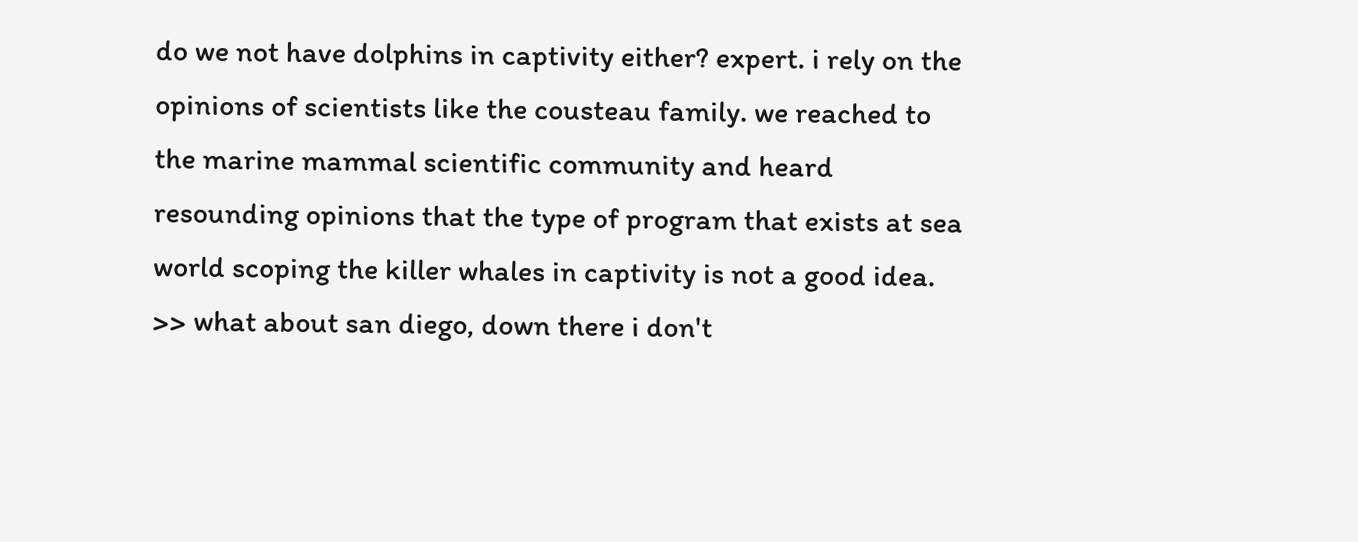do we not have dolphins in captivity either? expert. i rely on the opinions of scientists like the cousteau family. we reached to the marine mammal scientific community and heard resounding opinions that the type of program that exists at sea world scoping the killer whales in captivity is not a good idea. >> what about san diego, down there i don't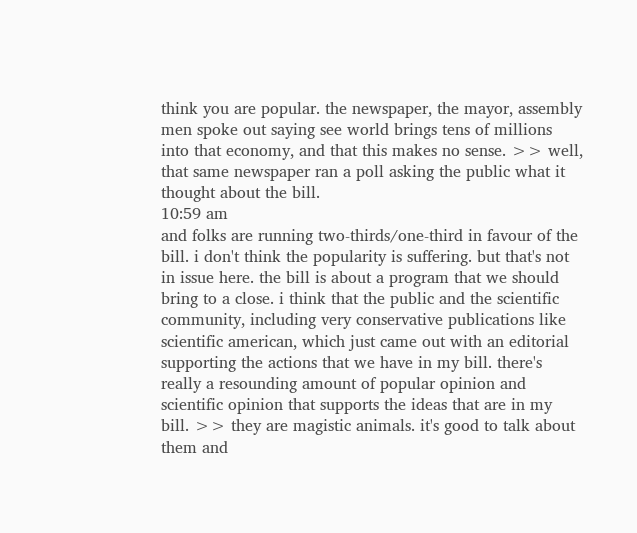think you are popular. the newspaper, the mayor, assembly men spoke out saying see world brings tens of millions into that economy, and that this makes no sense. >> well, that same newspaper ran a poll asking the public what it thought about the bill.
10:59 am
and folks are running two-thirds/one-third in favour of the bill. i don't think the popularity is suffering. but that's not in issue here. the bill is about a program that we should bring to a close. i think that the public and the scientific community, including very conservative publications like scientific american, which just came out with an editorial supporting the actions that we have in my bill. there's really a resounding amount of popular opinion and scientific opinion that supports the ideas that are in my bill. >> they are magistic animals. it's good to talk about them and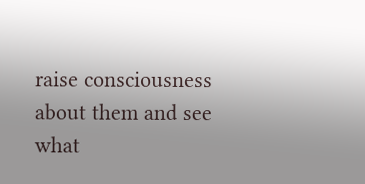raise consciousness about them and see what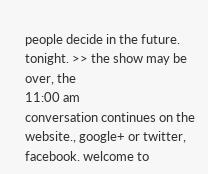people decide in the future. tonight. >> the show may be over, the
11:00 am
conversation continues on the website., google+ or twitter, facebook. welcome to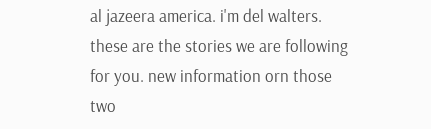al jazeera america. i'm del walters. these are the stories we are following for you. new information orn those two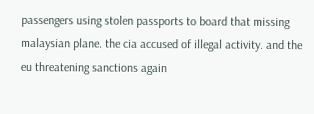passengers using stolen passports to board that missing malaysian plane. the cia accused of illegal activity. and the eu threatening sanctions again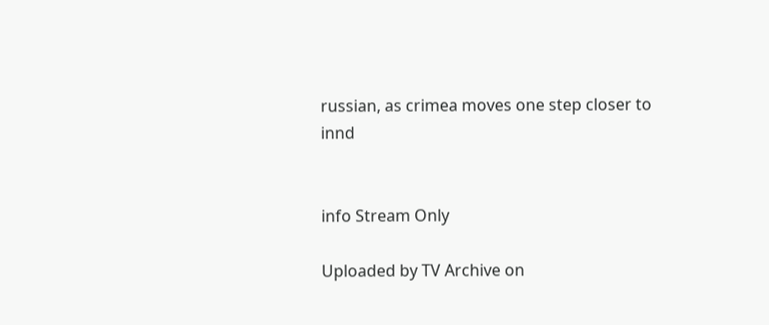russian, as crimea moves one step closer to innd


info Stream Only

Uploaded by TV Archive on